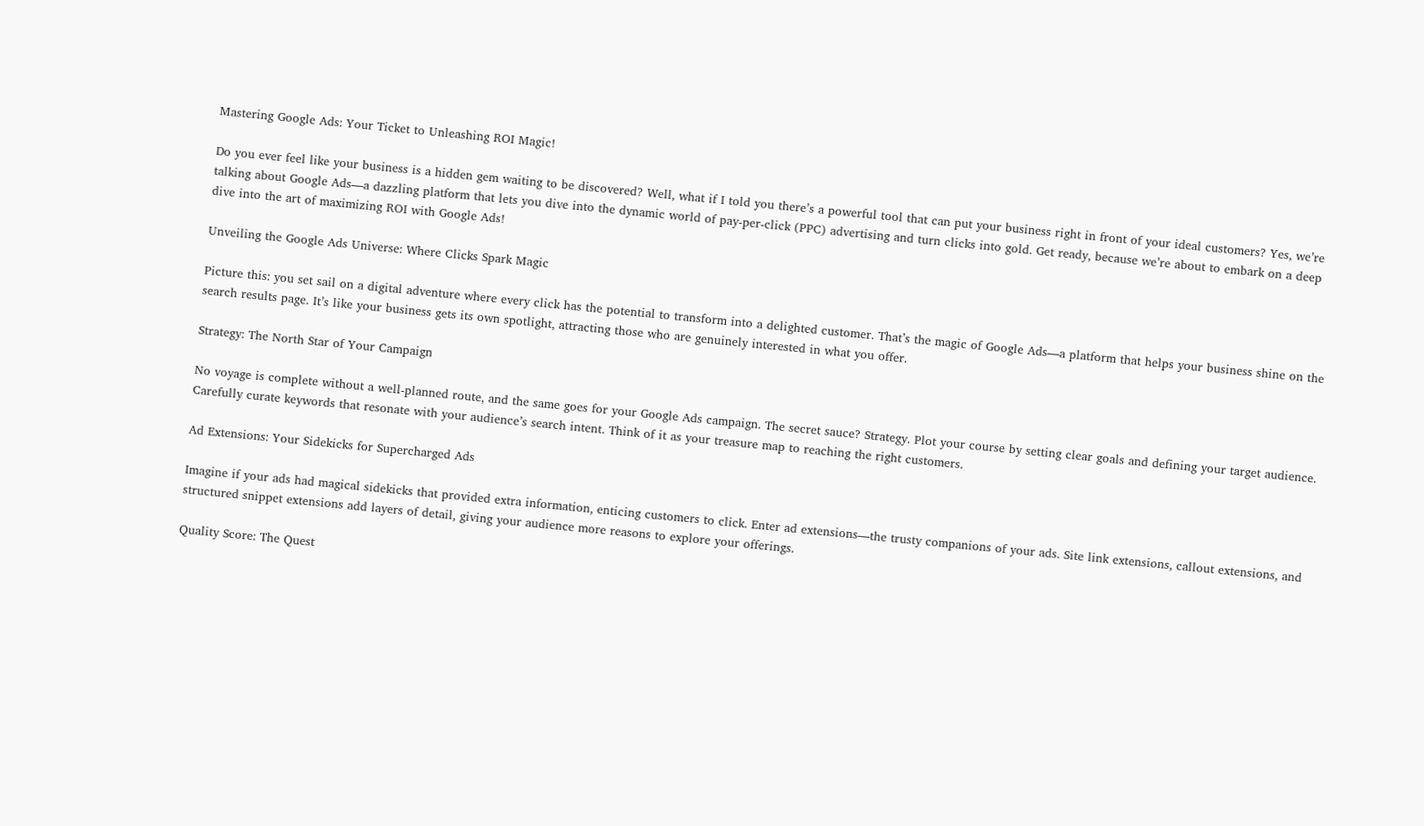Mastering Google Ads: Your Ticket to Unleashing ROI Magic!

Do you ever feel like your business is a hidden gem waiting to be discovered? Well, what if I told you there’s a powerful tool that can put your business right in front of your ideal customers? Yes, we’re talking about Google Ads—a dazzling platform that lets you dive into the dynamic world of pay-per-click (PPC) advertising and turn clicks into gold. Get ready, because we’re about to embark on a deep dive into the art of maximizing ROI with Google Ads!

Unveiling the Google Ads Universe: Where Clicks Spark Magic

Picture this: you set sail on a digital adventure where every click has the potential to transform into a delighted customer. That’s the magic of Google Ads—a platform that helps your business shine on the search results page. It’s like your business gets its own spotlight, attracting those who are genuinely interested in what you offer.

Strategy: The North Star of Your Campaign

No voyage is complete without a well-planned route, and the same goes for your Google Ads campaign. The secret sauce? Strategy. Plot your course by setting clear goals and defining your target audience. Carefully curate keywords that resonate with your audience’s search intent. Think of it as your treasure map to reaching the right customers.

Ad Extensions: Your Sidekicks for Supercharged Ads

Imagine if your ads had magical sidekicks that provided extra information, enticing customers to click. Enter ad extensions—the trusty companions of your ads. Site link extensions, callout extensions, and structured snippet extensions add layers of detail, giving your audience more reasons to explore your offerings.

Quality Score: The Quest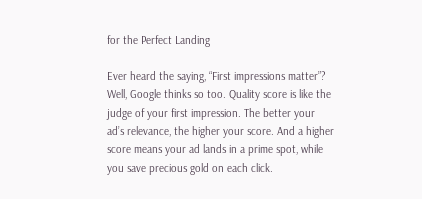for the Perfect Landing

Ever heard the saying, “First impressions matter”? Well, Google thinks so too. Quality score is like the judge of your first impression. The better your ad’s relevance, the higher your score. And a higher score means your ad lands in a prime spot, while you save precious gold on each click.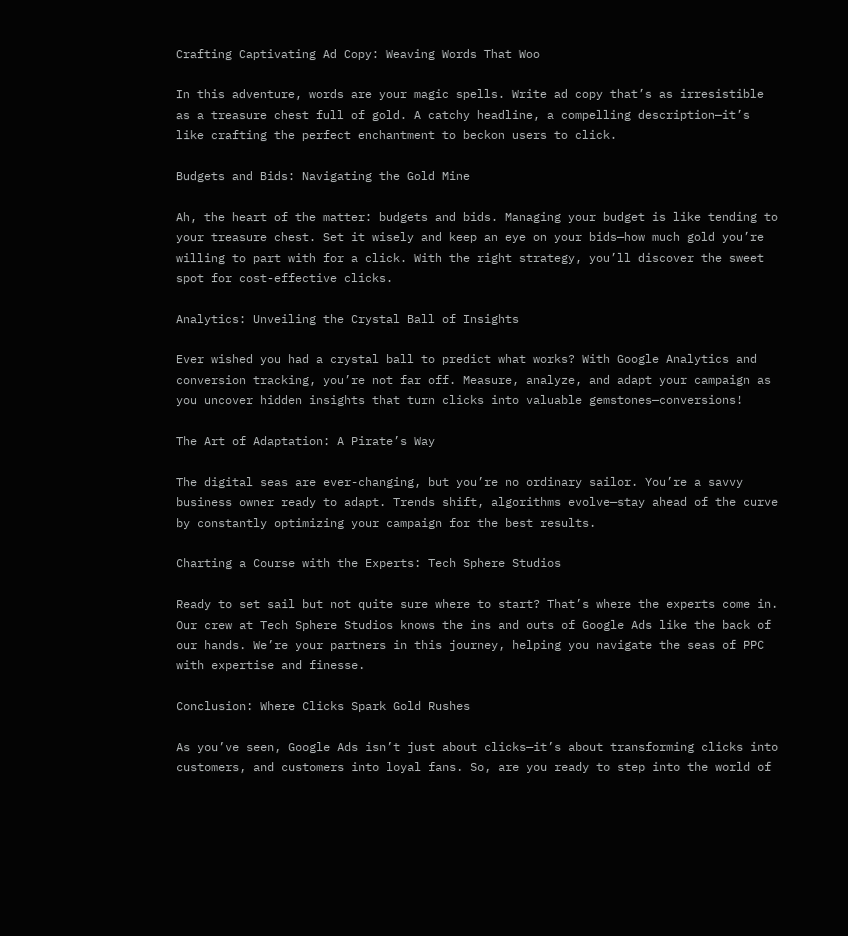Crafting Captivating Ad Copy: Weaving Words That Woo

In this adventure, words are your magic spells. Write ad copy that’s as irresistible as a treasure chest full of gold. A catchy headline, a compelling description—it’s like crafting the perfect enchantment to beckon users to click.

Budgets and Bids: Navigating the Gold Mine

Ah, the heart of the matter: budgets and bids. Managing your budget is like tending to your treasure chest. Set it wisely and keep an eye on your bids—how much gold you’re willing to part with for a click. With the right strategy, you’ll discover the sweet spot for cost-effective clicks.

Analytics: Unveiling the Crystal Ball of Insights

Ever wished you had a crystal ball to predict what works? With Google Analytics and conversion tracking, you’re not far off. Measure, analyze, and adapt your campaign as you uncover hidden insights that turn clicks into valuable gemstones—conversions!

The Art of Adaptation: A Pirate’s Way

The digital seas are ever-changing, but you’re no ordinary sailor. You’re a savvy business owner ready to adapt. Trends shift, algorithms evolve—stay ahead of the curve by constantly optimizing your campaign for the best results.

Charting a Course with the Experts: Tech Sphere Studios

Ready to set sail but not quite sure where to start? That’s where the experts come in. Our crew at Tech Sphere Studios knows the ins and outs of Google Ads like the back of our hands. We’re your partners in this journey, helping you navigate the seas of PPC with expertise and finesse.

Conclusion: Where Clicks Spark Gold Rushes

As you’ve seen, Google Ads isn’t just about clicks—it’s about transforming clicks into customers, and customers into loyal fans. So, are you ready to step into the world of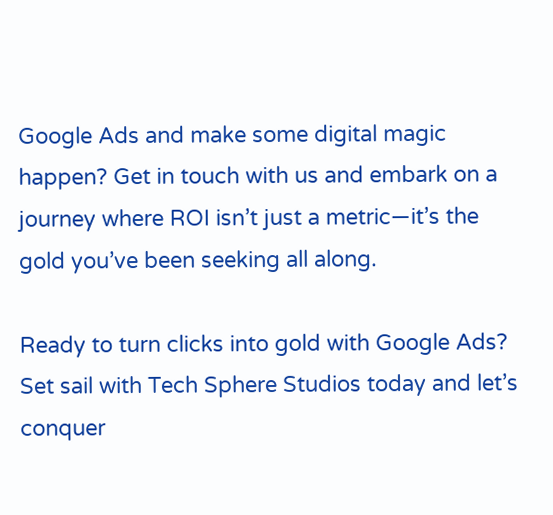Google Ads and make some digital magic happen? Get in touch with us and embark on a journey where ROI isn’t just a metric—it’s the gold you’ve been seeking all along.

Ready to turn clicks into gold with Google Ads? Set sail with Tech Sphere Studios today and let’s conquer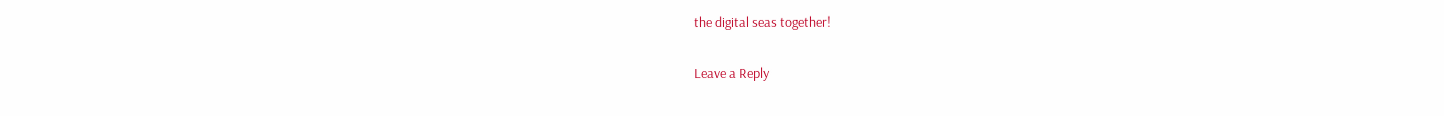the digital seas together!

Leave a Reply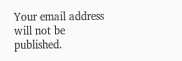Your email address will not be published.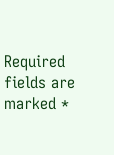Required fields are marked *